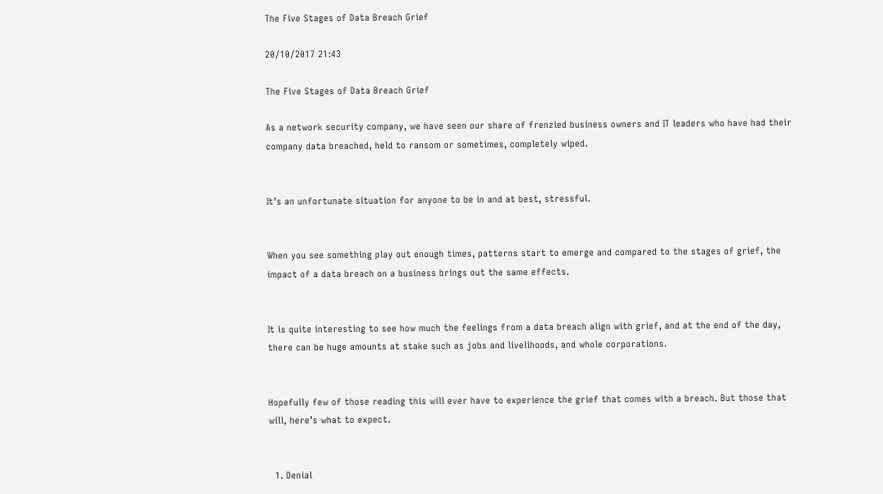The Five Stages of Data Breach Grief

20/10/2017 21:43

The Five Stages of Data Breach Grief

As a network security company, we have seen our share of frenzied business owners and IT leaders who have had their company data breached, held to ransom or sometimes, completely wiped.


It’s an unfortunate situation for anyone to be in and at best, stressful.


When you see something play out enough times, patterns start to emerge and compared to the stages of grief, the impact of a data breach on a business brings out the same effects.


It is quite interesting to see how much the feelings from a data breach align with grief, and at the end of the day, there can be huge amounts at stake such as jobs and livelihoods, and whole corporations.


Hopefully few of those reading this will ever have to experience the grief that comes with a breach. But those that will, here’s what to expect.


  1. Denial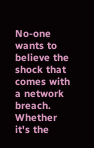No-one wants to believe the shock that comes with a network breach. Whether it's the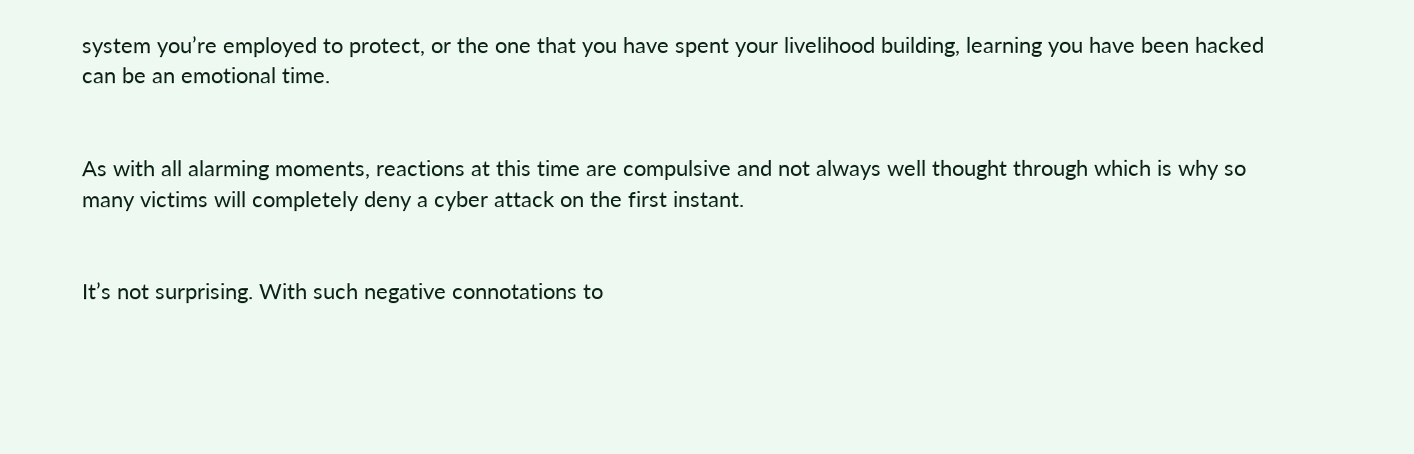system you’re employed to protect, or the one that you have spent your livelihood building, learning you have been hacked can be an emotional time.


As with all alarming moments, reactions at this time are compulsive and not always well thought through which is why so many victims will completely deny a cyber attack on the first instant.


It’s not surprising. With such negative connotations to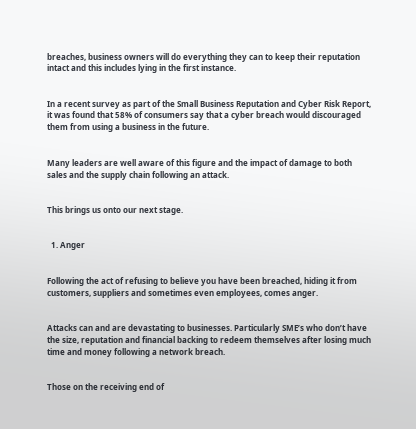breaches, business owners will do everything they can to keep their reputation intact and this includes lying in the first instance.


In a recent survey as part of the Small Business Reputation and Cyber Risk Report, it was found that 58% of consumers say that a cyber breach would discouraged them from using a business in the future.


Many leaders are well aware of this figure and the impact of damage to both sales and the supply chain following an attack.


This brings us onto our next stage.


  1. Anger


Following the act of refusing to believe you have been breached, hiding it from customers, suppliers and sometimes even employees, comes anger.


Attacks can and are devastating to businesses. Particularly SME’s who don’t have the size, reputation and financial backing to redeem themselves after losing much time and money following a network breach.


Those on the receiving end of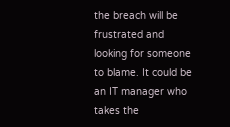the breach will be frustrated and looking for someone to blame. It could be an IT manager who takes the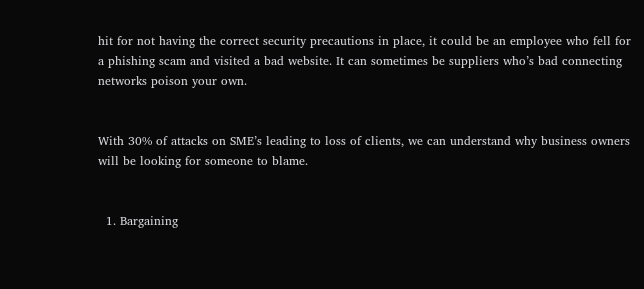hit for not having the correct security precautions in place, it could be an employee who fell for a phishing scam and visited a bad website. It can sometimes be suppliers who’s bad connecting networks poison your own.


With 30% of attacks on SME’s leading to loss of clients, we can understand why business owners will be looking for someone to blame.


  1. Bargaining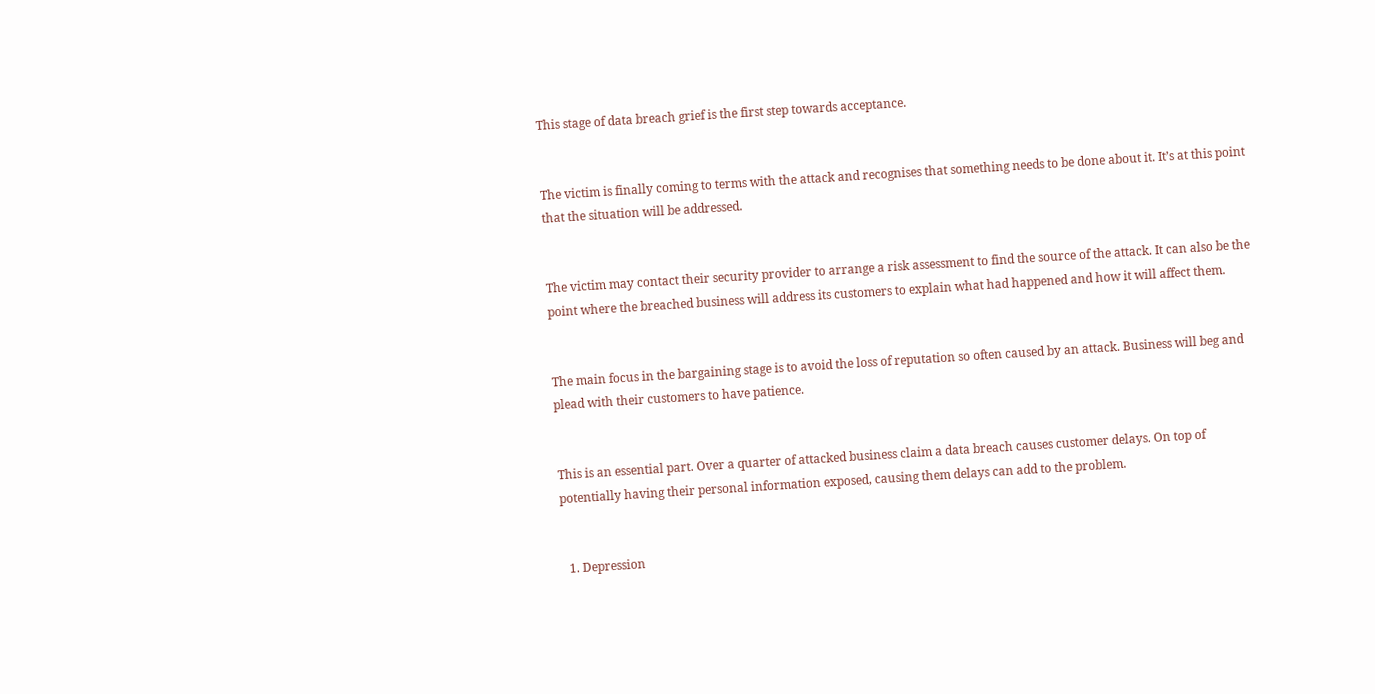This stage of data breach grief is the first step towards acceptance.


The victim is finally coming to terms with the attack and recognises that something needs to be done about it. It’s at this point that the situation will be addressed.


The victim may contact their security provider to arrange a risk assessment to find the source of the attack. It can also be the point where the breached business will address its customers to explain what had happened and how it will affect them.


The main focus in the bargaining stage is to avoid the loss of reputation so often caused by an attack. Business will beg and plead with their customers to have patience.


This is an essential part. Over a quarter of attacked business claim a data breach causes customer delays. On top of potentially having their personal information exposed, causing them delays can add to the problem.


  1. Depression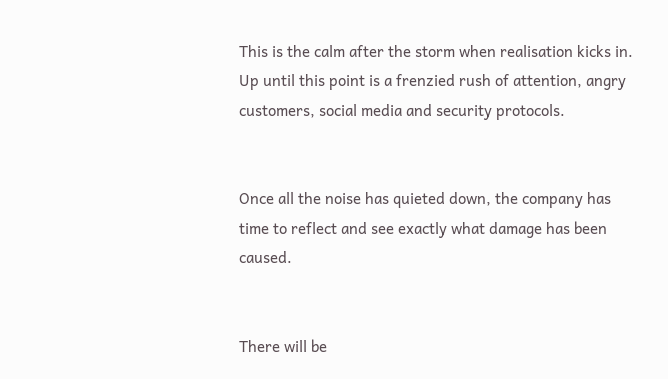This is the calm after the storm when realisation kicks in. Up until this point is a frenzied rush of attention, angry customers, social media and security protocols.


Once all the noise has quieted down, the company has time to reflect and see exactly what damage has been caused.


There will be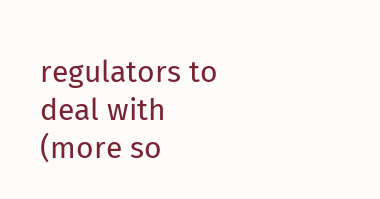regulators to deal with (more so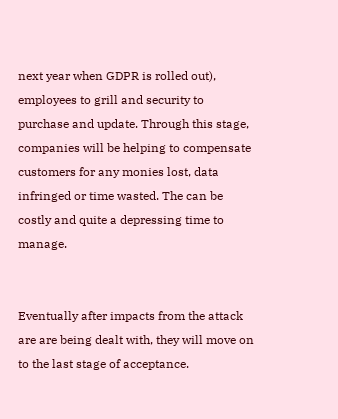next year when GDPR is rolled out), employees to grill and security to purchase and update. Through this stage, companies will be helping to compensate customers for any monies lost, data infringed or time wasted. The can be costly and quite a depressing time to manage.


Eventually after impacts from the attack are are being dealt with, they will move on to the last stage of acceptance.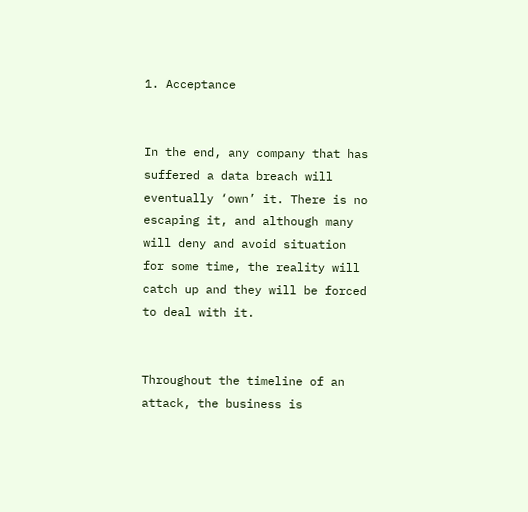1. Acceptance


In the end, any company that has suffered a data breach will eventually ‘own’ it. There is no escaping it, and although many will deny and avoid situation for some time, the reality will catch up and they will be forced to deal with it.


Throughout the timeline of an attack, the business is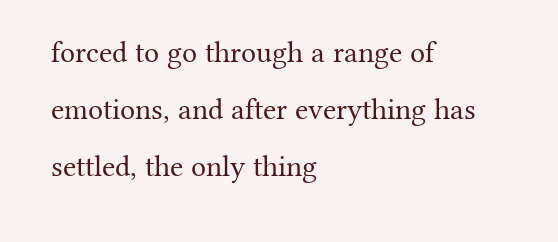forced to go through a range of emotions, and after everything has settled, the only thing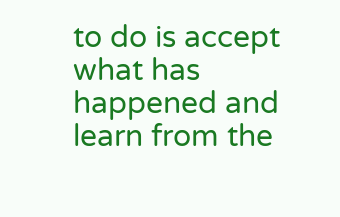to do is accept what has happened and learn from the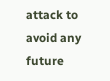attack to avoid any future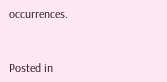occurrences.


Posted in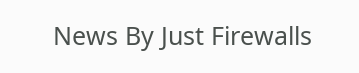News By Just Firewalls